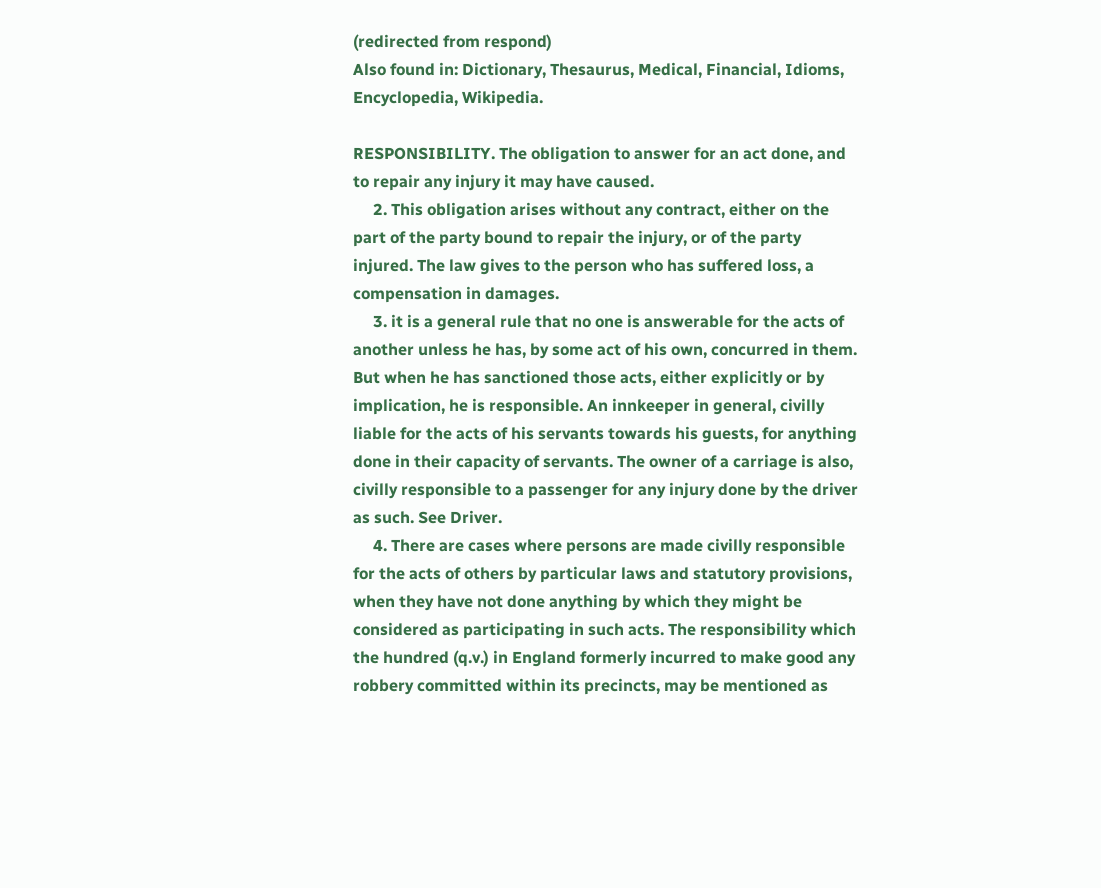(redirected from respond)
Also found in: Dictionary, Thesaurus, Medical, Financial, Idioms, Encyclopedia, Wikipedia.

RESPONSIBILITY. The obligation to answer for an act done, and to repair any injury it may have caused.
     2. This obligation arises without any contract, either on the part of the party bound to repair the injury, or of the party injured. The law gives to the person who has suffered loss, a compensation in damages.
     3. it is a general rule that no one is answerable for the acts of another unless he has, by some act of his own, concurred in them. But when he has sanctioned those acts, either explicitly or by implication, he is responsible. An innkeeper in general, civilly liable for the acts of his servants towards his guests, for anything done in their capacity of servants. The owner of a carriage is also, civilly responsible to a passenger for any injury done by the driver as such. See Driver.
     4. There are cases where persons are made civilly responsible for the acts of others by particular laws and statutory provisions, when they have not done anything by which they might be considered as participating in such acts. The responsibility which the hundred (q.v.) in England formerly incurred to make good any robbery committed within its precincts, may be mentioned as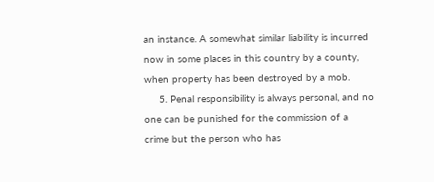an instance. A somewhat similar liability is incurred now in some places in this country by a county, when property has been destroyed by a mob.
     5. Penal responsibility is always personal, and no one can be punished for the commission of a crime but the person who has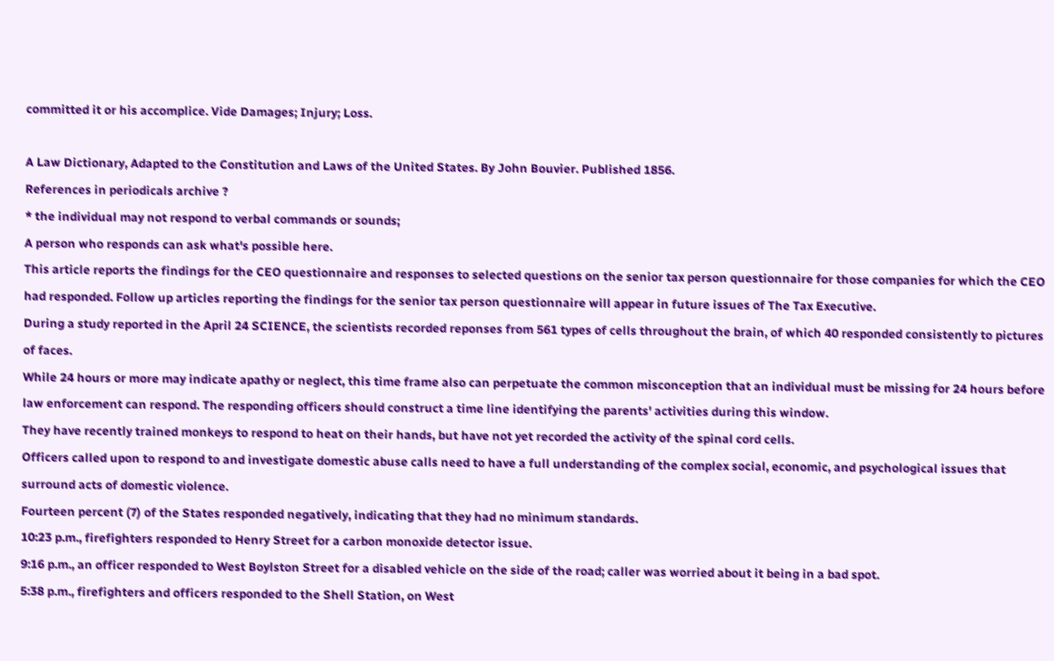committed it or his accomplice. Vide Damages; Injury; Loss.

A Law Dictionary, Adapted to the Constitution and Laws of the United States. By John Bouvier. Published 1856.
References in periodicals archive ?
* the individual may not respond to verbal commands or sounds;
A person who responds can ask what's possible here.
This article reports the findings for the CEO questionnaire and responses to selected questions on the senior tax person questionnaire for those companies for which the CEO had responded. Follow up articles reporting the findings for the senior tax person questionnaire will appear in future issues of The Tax Executive.
During a study reported in the April 24 SCIENCE, the scientists recorded reponses from 561 types of cells throughout the brain, of which 40 responded consistently to pictures of faces.
While 24 hours or more may indicate apathy or neglect, this time frame also can perpetuate the common misconception that an individual must be missing for 24 hours before law enforcement can respond. The responding officers should construct a time line identifying the parents' activities during this window.
They have recently trained monkeys to respond to heat on their hands, but have not yet recorded the activity of the spinal cord cells.
Officers called upon to respond to and investigate domestic abuse calls need to have a full understanding of the complex social, economic, and psychological issues that surround acts of domestic violence.
Fourteen percent (7) of the States responded negatively, indicating that they had no minimum standards.
10:23 p.m., firefighters responded to Henry Street for a carbon monoxide detector issue.
9:16 p.m., an officer responded to West Boylston Street for a disabled vehicle on the side of the road; caller was worried about it being in a bad spot.
5:38 p.m., firefighters and officers responded to the Shell Station, on West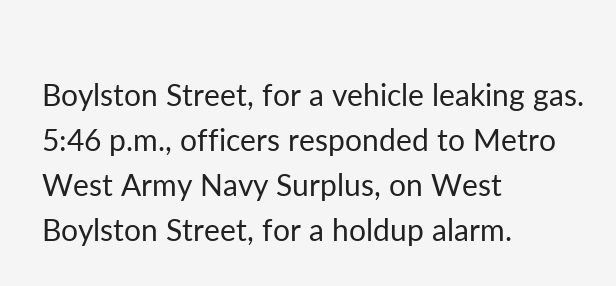Boylston Street, for a vehicle leaking gas.
5:46 p.m., officers responded to Metro West Army Navy Surplus, on West Boylston Street, for a holdup alarm.